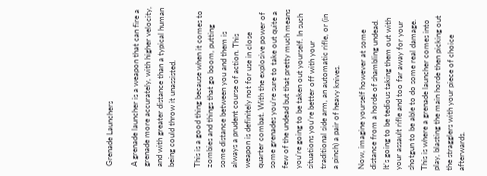Grenade Launchers

A grenade launcher is a weapon that can fire a grenade more accurately, with higher velocity, and with greater distance than a typical human being could throw it unassisted.

This is a good thing because when it comes to zombies and things that go boom, putting some distance between you and them is always a prudent course of action. This weapon is definitely not for use in close quarter combat. With the explosive power of some grenades you’re sure to take out quite a few of the undead but that pretty much means you’re going to be taken out yourself. In such situations you’re better off with your traditional side arm, an automatic rifle, or (in a pinch) a pair of heavy knives.

Now, imagine yourself however at some distance from a horde of shambling undead. It’s going to be tedious taking them out with your assault rifle and too far away for your shotgun to be able to do some real damage. This is where a grenade launcher comes into play, blasting the main horde then picking out the stragglers with your piece of choice afterwards.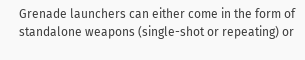Grenade launchers can either come in the form of standalone weapons (single-shot or repeating) or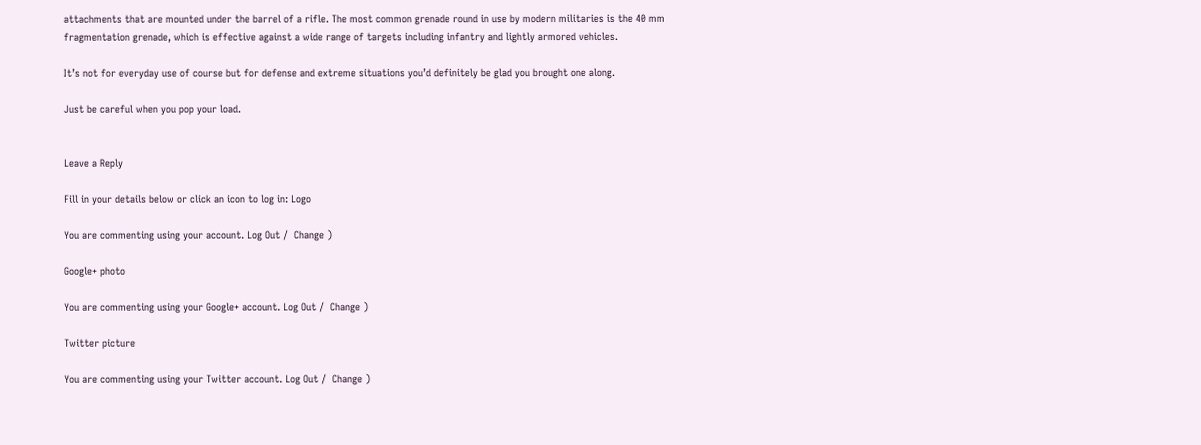attachments that are mounted under the barrel of a rifle. The most common grenade round in use by modern militaries is the 40 mm fragmentation grenade, which is effective against a wide range of targets including infantry and lightly armored vehicles.

It’s not for everyday use of course but for defense and extreme situations you’d definitely be glad you brought one along.

Just be careful when you pop your load.


Leave a Reply

Fill in your details below or click an icon to log in: Logo

You are commenting using your account. Log Out /  Change )

Google+ photo

You are commenting using your Google+ account. Log Out /  Change )

Twitter picture

You are commenting using your Twitter account. Log Out /  Change )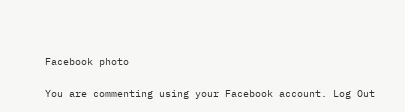Facebook photo

You are commenting using your Facebook account. Log Out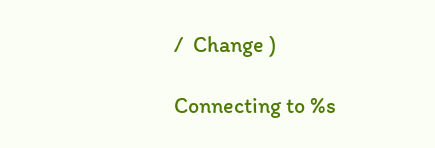/  Change )

Connecting to %s